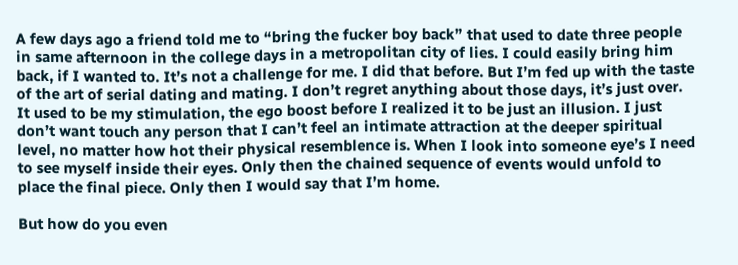A few days ago a friend told me to “bring the fucker boy back” that used to date three people in same afternoon in the college days in a metropolitan city of lies. I could easily bring him back, if I wanted to. It’s not a challenge for me. I did that before. But I’m fed up with the taste of the art of serial dating and mating. I don’t regret anything about those days, it’s just over. It used to be my stimulation, the ego boost before I realized it to be just an illusion. I just don’t want touch any person that I can’t feel an intimate attraction at the deeper spiritual level, no matter how hot their physical resemblence is. When I look into someone eye’s I need to see myself inside their eyes. Only then the chained sequence of events would unfold to place the final piece. Only then I would say that I’m home.

But how do you even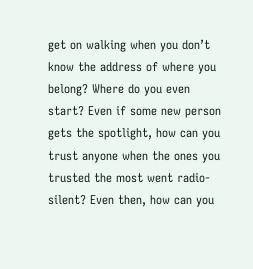get on walking when you don’t know the address of where you belong? Where do you even start? Even if some new person gets the spotlight, how can you trust anyone when the ones you trusted the most went radio-silent? Even then, how can you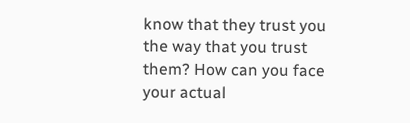know that they trust you the way that you trust them? How can you face your actual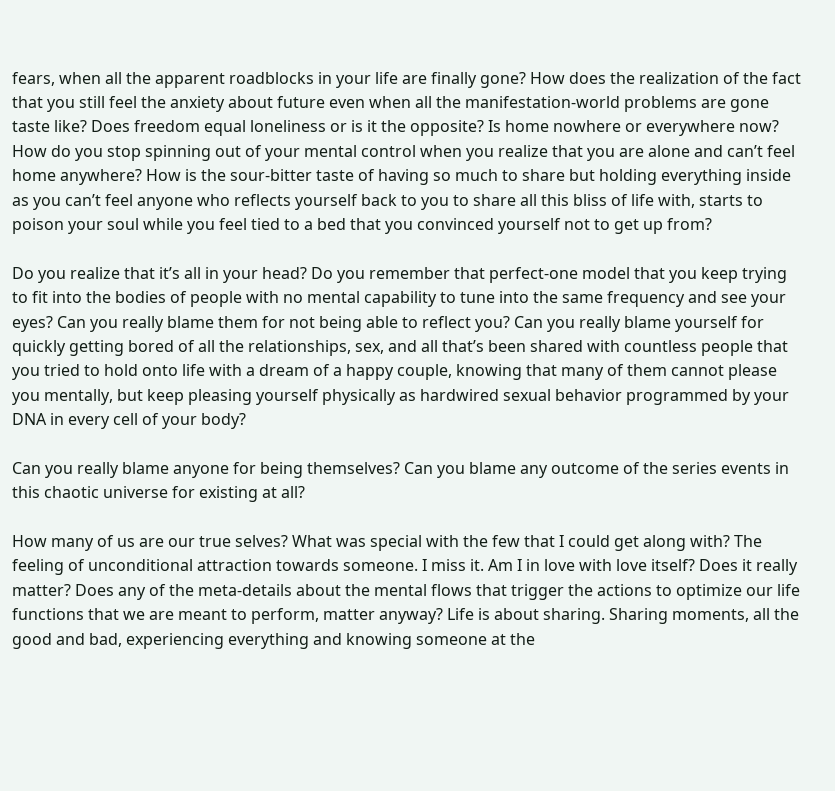fears, when all the apparent roadblocks in your life are finally gone? How does the realization of the fact that you still feel the anxiety about future even when all the manifestation-world problems are gone taste like? Does freedom equal loneliness or is it the opposite? Is home nowhere or everywhere now? How do you stop spinning out of your mental control when you realize that you are alone and can’t feel home anywhere? How is the sour-bitter taste of having so much to share but holding everything inside as you can’t feel anyone who reflects yourself back to you to share all this bliss of life with, starts to poison your soul while you feel tied to a bed that you convinced yourself not to get up from?

Do you realize that it’s all in your head? Do you remember that perfect-one model that you keep trying to fit into the bodies of people with no mental capability to tune into the same frequency and see your eyes? Can you really blame them for not being able to reflect you? Can you really blame yourself for quickly getting bored of all the relationships, sex, and all that’s been shared with countless people that you tried to hold onto life with a dream of a happy couple, knowing that many of them cannot please you mentally, but keep pleasing yourself physically as hardwired sexual behavior programmed by your DNA in every cell of your body?

Can you really blame anyone for being themselves? Can you blame any outcome of the series events in this chaotic universe for existing at all?

How many of us are our true selves? What was special with the few that I could get along with? The feeling of unconditional attraction towards someone. I miss it. Am I in love with love itself? Does it really matter? Does any of the meta-details about the mental flows that trigger the actions to optimize our life functions that we are meant to perform, matter anyway? Life is about sharing. Sharing moments, all the good and bad, experiencing everything and knowing someone at the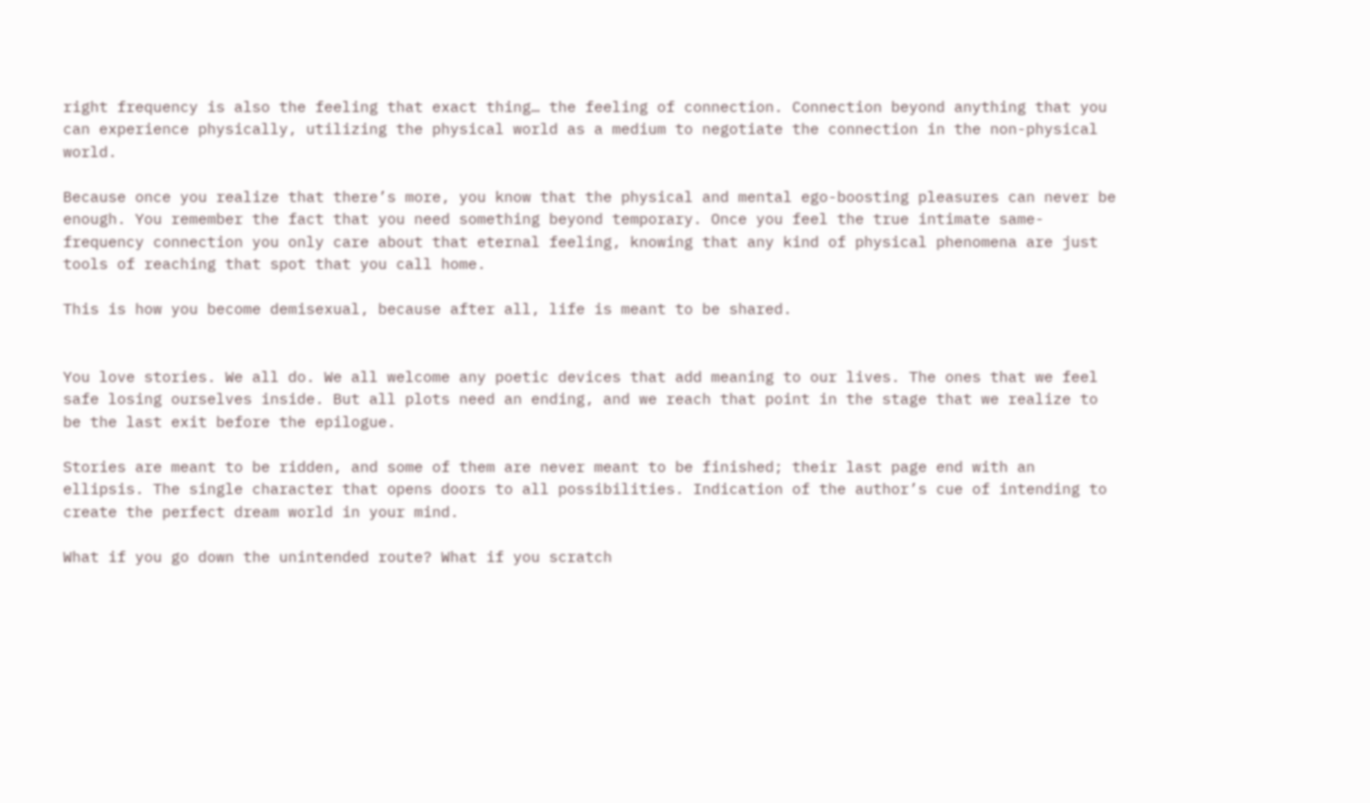right frequency is also the feeling that exact thing… the feeling of connection. Connection beyond anything that you can experience physically, utilizing the physical world as a medium to negotiate the connection in the non-physical world.

Because once you realize that there’s more, you know that the physical and mental ego-boosting pleasures can never be enough. You remember the fact that you need something beyond temporary. Once you feel the true intimate same-frequency connection you only care about that eternal feeling, knowing that any kind of physical phenomena are just tools of reaching that spot that you call home.

This is how you become demisexual, because after all, life is meant to be shared.


You love stories. We all do. We all welcome any poetic devices that add meaning to our lives. The ones that we feel safe losing ourselves inside. But all plots need an ending, and we reach that point in the stage that we realize to be the last exit before the epilogue.

Stories are meant to be ridden, and some of them are never meant to be finished; their last page end with an ellipsis. The single character that opens doors to all possibilities. Indication of the author’s cue of intending to create the perfect dream world in your mind.

What if you go down the unintended route? What if you scratch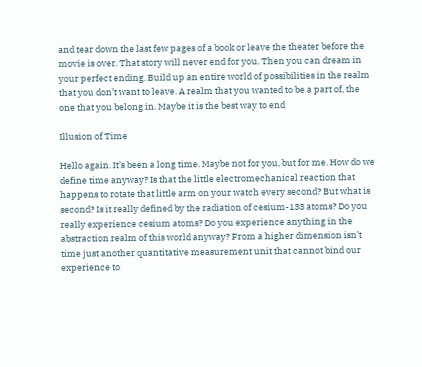and tear down the last few pages of a book or leave the theater before the movie is over. That story will never end for you. Then you can dream in your perfect ending. Build up an entire world of possibilities in the realm that you don’t want to leave. A realm that you wanted to be a part of, the one that you belong in. Maybe it is the best way to end

Illusion of Time

Hello again. It’s been a long time. Maybe not for you, but for me. How do we define time anyway? Is that the little electromechanical reaction that happens to rotate that little arm on your watch every second? But what is second? Is it really defined by the radiation of cesium-133 atoms? Do you really experience cesium atoms? Do you experience anything in the abstraction realm of this world anyway? From a higher dimension isn’t time just another quantitative measurement unit that cannot bind our experience to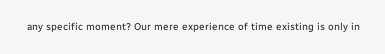any specific moment? Our mere experience of time existing is only in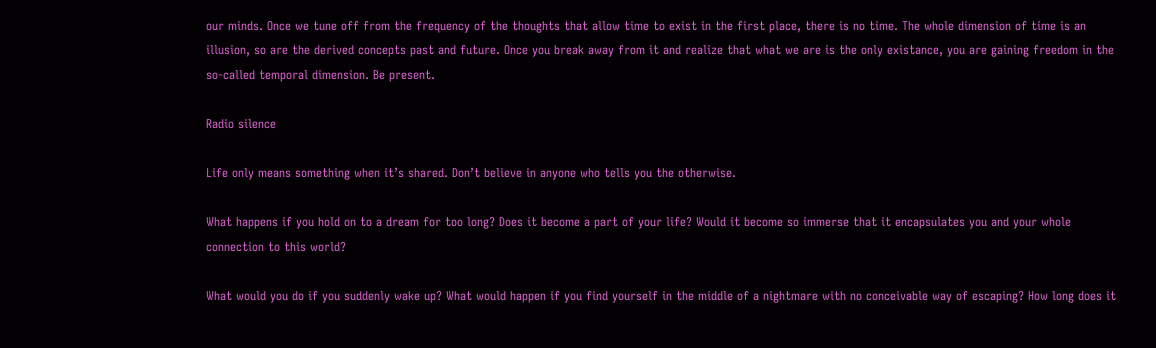our minds. Once we tune off from the frequency of the thoughts that allow time to exist in the first place, there is no time. The whole dimension of time is an illusion, so are the derived concepts past and future. Once you break away from it and realize that what we are is the only existance, you are gaining freedom in the so-called temporal dimension. Be present.

Radio silence

Life only means something when it’s shared. Don’t believe in anyone who tells you the otherwise.

What happens if you hold on to a dream for too long? Does it become a part of your life? Would it become so immerse that it encapsulates you and your whole connection to this world?

What would you do if you suddenly wake up? What would happen if you find yourself in the middle of a nightmare with no conceivable way of escaping? How long does it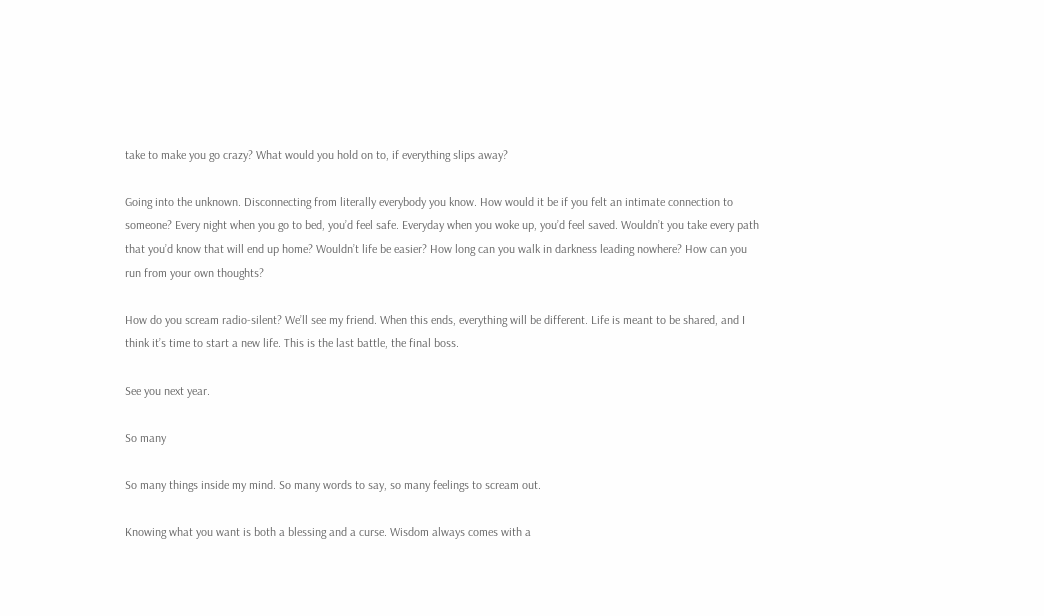take to make you go crazy? What would you hold on to, if everything slips away?

Going into the unknown. Disconnecting from literally everybody you know. How would it be if you felt an intimate connection to someone? Every night when you go to bed, you’d feel safe. Everyday when you woke up, you’d feel saved. Wouldn’t you take every path that you’d know that will end up home? Wouldn’t life be easier? How long can you walk in darkness leading nowhere? How can you run from your own thoughts?

How do you scream radio-silent? We’ll see my friend. When this ends, everything will be different. Life is meant to be shared, and I think it’s time to start a new life. This is the last battle, the final boss.

See you next year.

So many

So many things inside my mind. So many words to say, so many feelings to scream out.

Knowing what you want is both a blessing and a curse. Wisdom always comes with a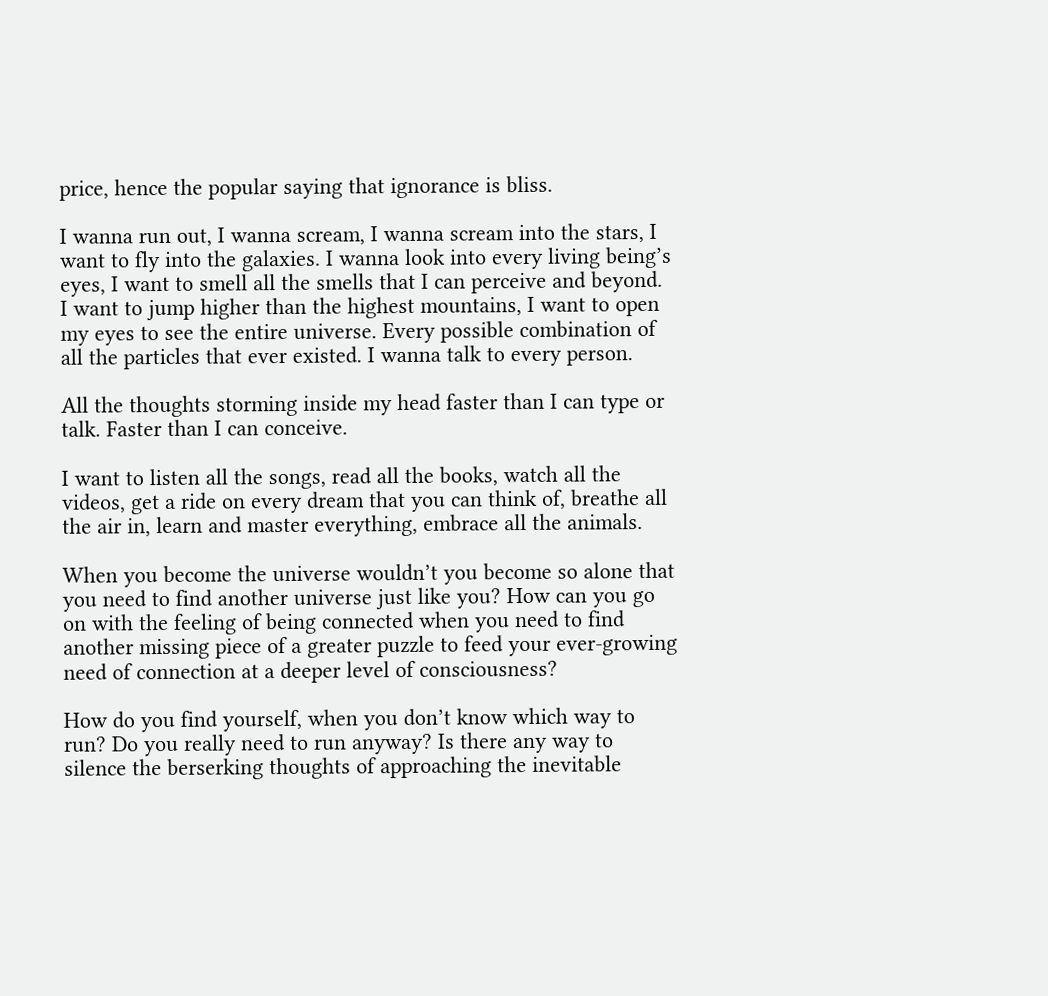price, hence the popular saying that ignorance is bliss.

I wanna run out, I wanna scream, I wanna scream into the stars, I want to fly into the galaxies. I wanna look into every living being’s eyes, I want to smell all the smells that I can perceive and beyond. I want to jump higher than the highest mountains, I want to open my eyes to see the entire universe. Every possible combination of all the particles that ever existed. I wanna talk to every person.

All the thoughts storming inside my head faster than I can type or talk. Faster than I can conceive.

I want to listen all the songs, read all the books, watch all the videos, get a ride on every dream that you can think of, breathe all the air in, learn and master everything, embrace all the animals.

When you become the universe wouldn’t you become so alone that you need to find another universe just like you? How can you go on with the feeling of being connected when you need to find another missing piece of a greater puzzle to feed your ever-growing need of connection at a deeper level of consciousness?

How do you find yourself, when you don’t know which way to run? Do you really need to run anyway? Is there any way to silence the berserking thoughts of approaching the inevitable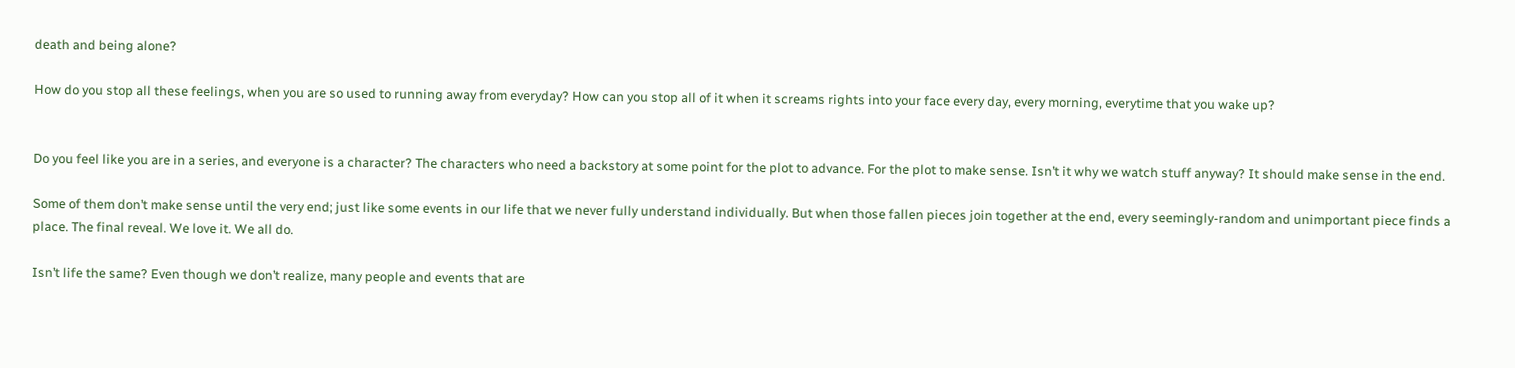death and being alone?

How do you stop all these feelings, when you are so used to running away from everyday? How can you stop all of it when it screams rights into your face every day, every morning, everytime that you wake up?


Do you feel like you are in a series, and everyone is a character? The characters who need a backstory at some point for the plot to advance. For the plot to make sense. Isn’t it why we watch stuff anyway? It should make sense in the end.

Some of them don’t make sense until the very end; just like some events in our life that we never fully understand individually. But when those fallen pieces join together at the end, every seemingly-random and unimportant piece finds a place. The final reveal. We love it. We all do.

Isn’t life the same? Even though we don’t realize, many people and events that are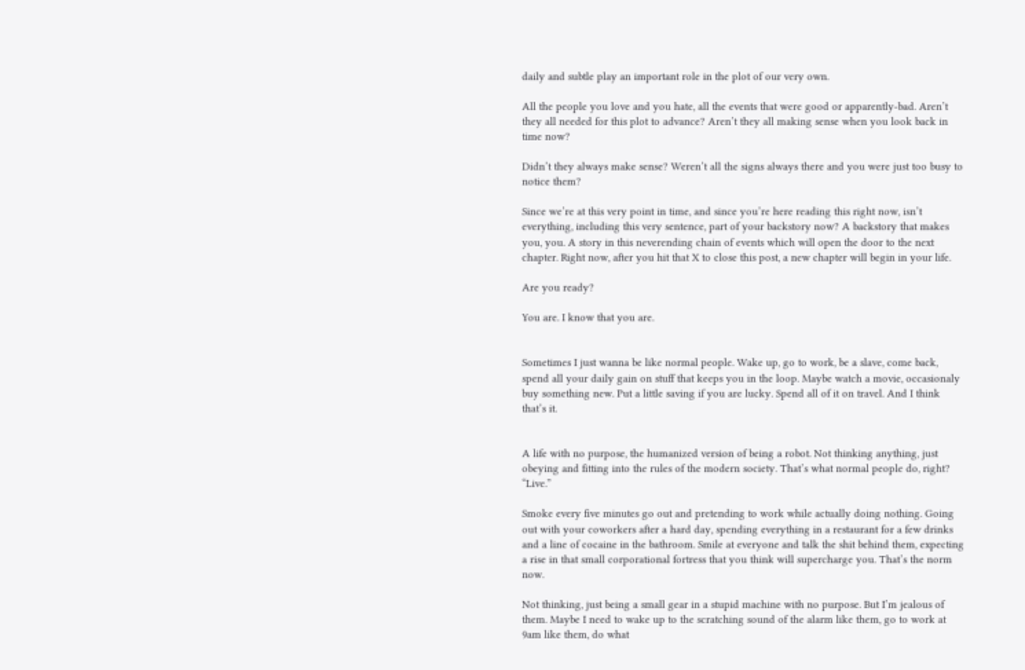daily and subtle play an important role in the plot of our very own.

All the people you love and you hate, all the events that were good or apparently-bad. Aren’t they all needed for this plot to advance? Aren’t they all making sense when you look back in time now?

Didn’t they always make sense? Weren’t all the signs always there and you were just too busy to notice them?

Since we’re at this very point in time, and since you’re here reading this right now, isn’t everything, including this very sentence, part of your backstory now? A backstory that makes you, you. A story in this neverending chain of events which will open the door to the next chapter. Right now, after you hit that X to close this post, a new chapter will begin in your life.

Are you ready?

You are. I know that you are.


Sometimes I just wanna be like normal people. Wake up, go to work, be a slave, come back, spend all your daily gain on stuff that keeps you in the loop. Maybe watch a movie, occasionaly buy something new. Put a little saving if you are lucky. Spend all of it on travel. And I think that’s it.


A life with no purpose, the humanized version of being a robot. Not thinking anything, just obeying and fitting into the rules of the modern society. That’s what normal people do, right? “Live.”

Smoke every five minutes go out and pretending to work while actually doing nothing. Going out with your coworkers after a hard day, spending everything in a restaurant for a few drinks and a line of cocaine in the bathroom. Smile at everyone and talk the shit behind them, expecting a rise in that small corporational fortress that you think will supercharge you. That’s the norm now.

Not thinking, just being a small gear in a stupid machine with no purpose. But I’m jealous of them. Maybe I need to wake up to the scratching sound of the alarm like them, go to work at 9am like them, do what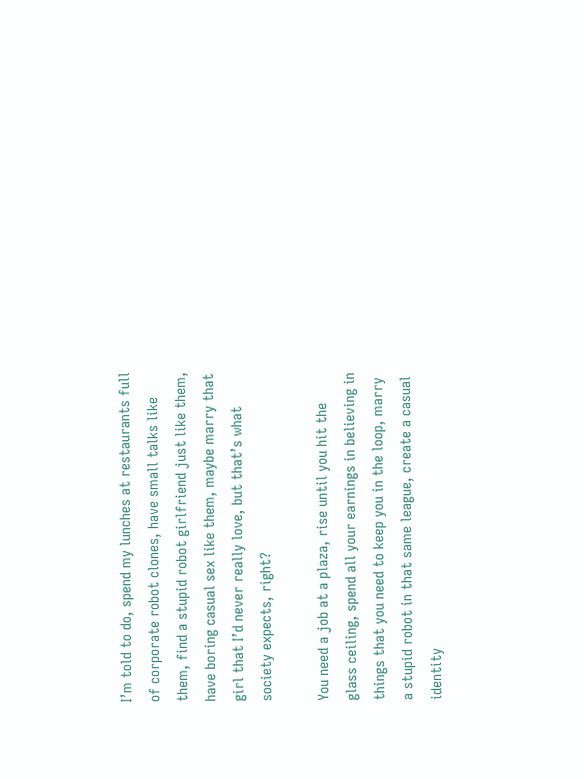I’m told to do, spend my lunches at restaurants full of corporate robot clones, have small talks like them, find a stupid robot girlfriend just like them, have boring casual sex like them, maybe marry that girl that I’d never really love, but that’s what society expects, right?

You need a job at a plaza, rise until you hit the glass ceiling, spend all your earnings in believing in things that you need to keep you in the loop, marry a stupid robot in that same league, create a casual identity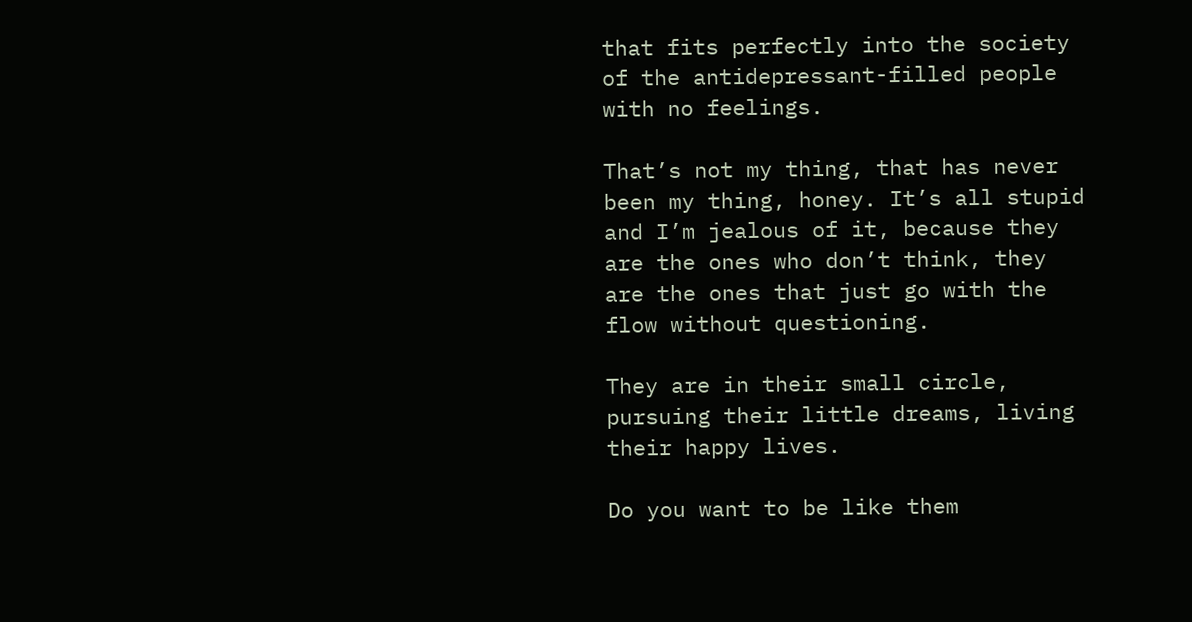that fits perfectly into the society of the antidepressant-filled people with no feelings.

That’s not my thing, that has never been my thing, honey. It’s all stupid and I’m jealous of it, because they are the ones who don’t think, they are the ones that just go with the flow without questioning.

They are in their small circle, pursuing their little dreams, living their happy lives.

Do you want to be like them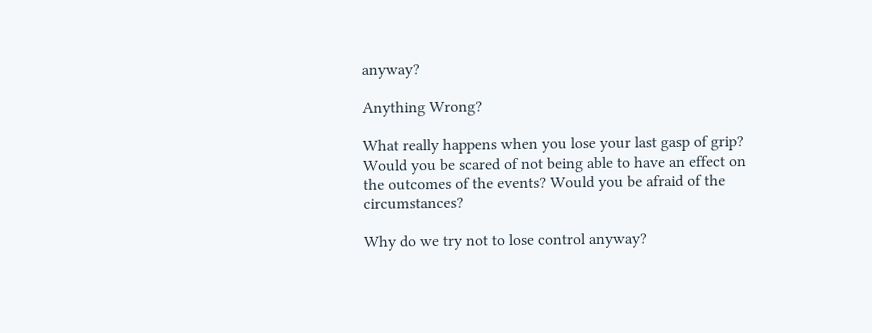anyway?

Anything Wrong?

What really happens when you lose your last gasp of grip? Would you be scared of not being able to have an effect on the outcomes of the events? Would you be afraid of the circumstances?

Why do we try not to lose control anyway?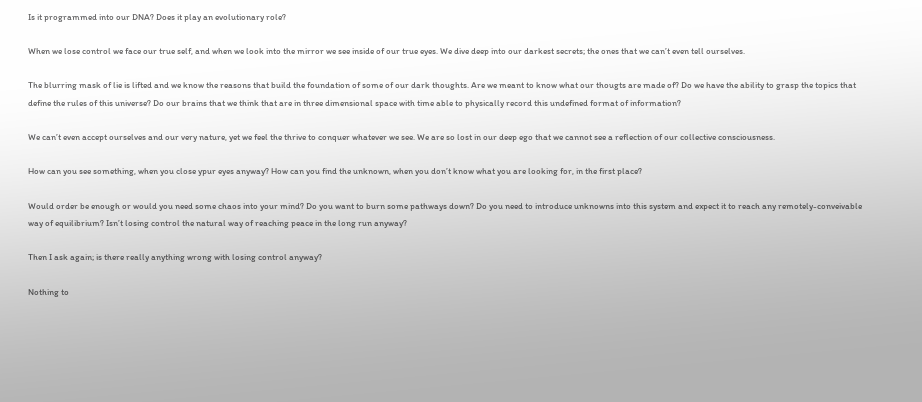Is it programmed into our DNA? Does it play an evolutionary role?

When we lose control we face our true self, and when we look into the mirror we see inside of our true eyes. We dive deep into our darkest secrets; the ones that we can’t even tell ourselves.

The blurring mask of lie is lifted and we know the reasons that build the foundation of some of our dark thoughts. Are we meant to know what our thougts are made of? Do we have the ability to grasp the topics that define the rules of this universe? Do our brains that we think that are in three dimensional space with time able to physically record this undefined format of information?

We can’t even accept ourselves and our very nature, yet we feel the thrive to conquer whatever we see. We are so lost in our deep ego that we cannot see a reflection of our collective consciousness.

How can you see something, when you close ypur eyes anyway? How can you find the unknown, when you don’t know what you are looking for, in the first place?

Would order be enough or would you need some chaos into your mind? Do you want to burn some pathways down? Do you need to introduce unknowns into this system and expect it to reach any remotely-conveivable way of equilibrium? Isn’t losing control the natural way of reaching peace in the long run anyway?

Then I ask again; is there really anything wrong with losing control anyway?

Nothing to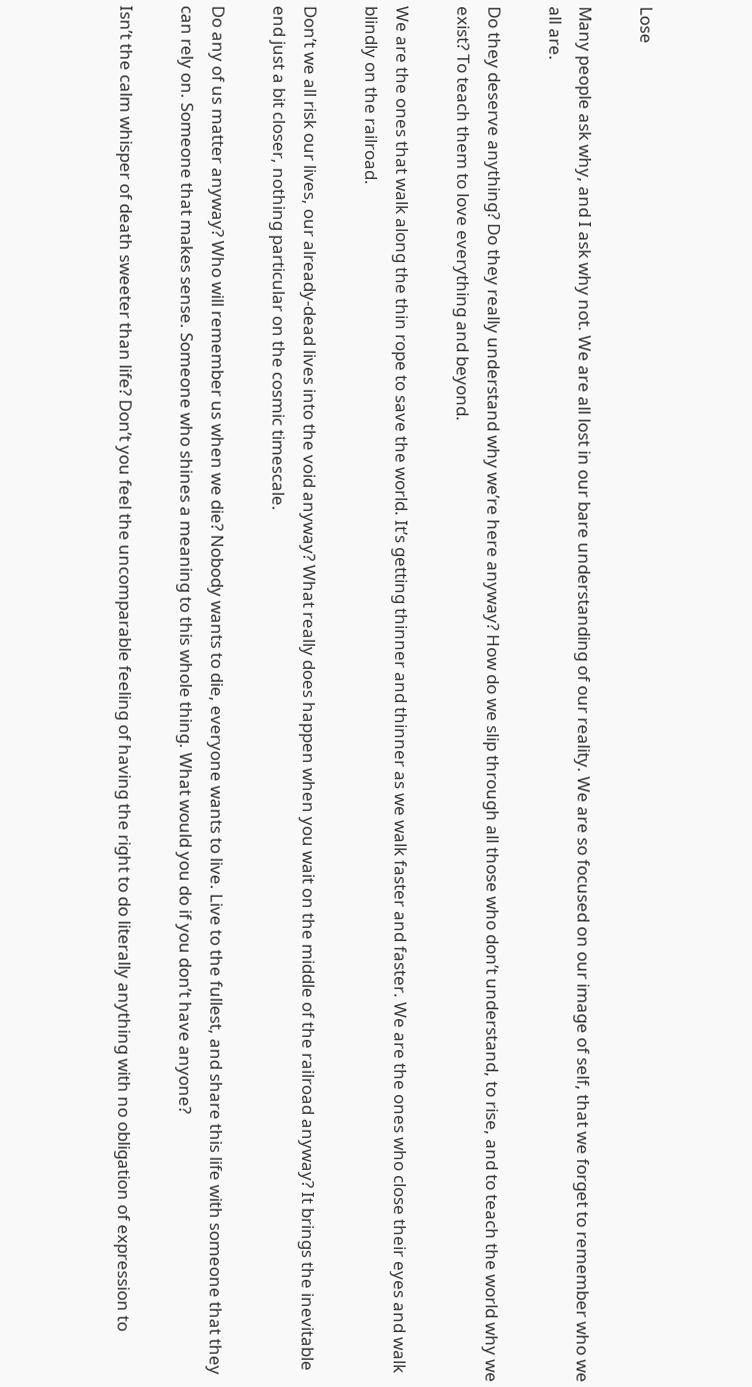Lose

Many people ask why, and I ask why not. We are all lost in our bare understanding of our reality. We are so focused on our image of self, that we forget to remember who we all are.

Do they deserve anything? Do they really understand why we’re here anyway? How do we slip through all those who don’t understand, to rise, and to teach the world why we exist? To teach them to love everything and beyond.

We are the ones that walk along the thin rope to save the world. It’s getting thinner and thinner as we walk faster and faster. We are the ones who close their eyes and walk blindly on the railroad.

Don’t we all risk our lives, our already-dead lives into the void anyway? What really does happen when you wait on the middle of the railroad anyway? It brings the inevitable end just a bit closer, nothing particular on the cosmic timescale.

Do any of us matter anyway? Who will remember us when we die? Nobody wants to die, everyone wants to live. Live to the fullest, and share this life with someone that they can rely on. Someone that makes sense. Someone who shines a meaning to this whole thing. What would you do if you don’t have anyone?

Isn’t the calm whisper of death sweeter than life? Don’t you feel the uncomparable feeling of having the right to do literally anything with no obligation of expression to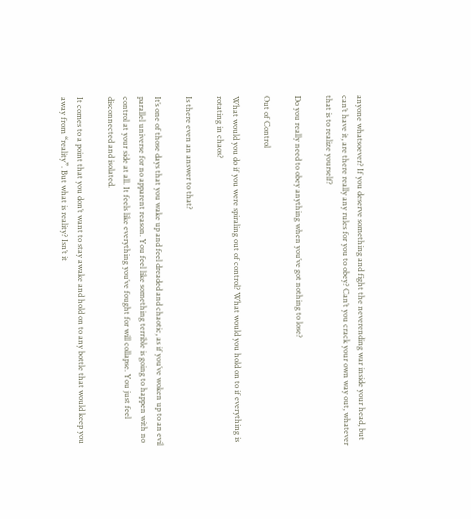anyone whatsoever? If you deserve something and fight the neverending war inside your head, but can’t have it, are there really any rules for you to obey? Can’t you crack your own way out, whatever that is to realize yourself?

Do you really need to obey anything when you’ve got nothing to lose?

Out of Control

What would you do if you were spiraling out of control? What would you hold on to if everything is rotating in chaos?

Is there even an answer to that?

It’s one of those days that you wake up and feel dreaded and chaotic, as if you’ve woken up to an evil parallel universe for no apparent reason. You feel like something terrible is going to happen with no control at your side at all. It feels like everything you’ve fought for will collapse. You just feel disconnected and isolated.

It comes to a point that you don’t want to stay awake and hold on to any bottle that would keep you away from “reality”. But what is reality? Isn’t it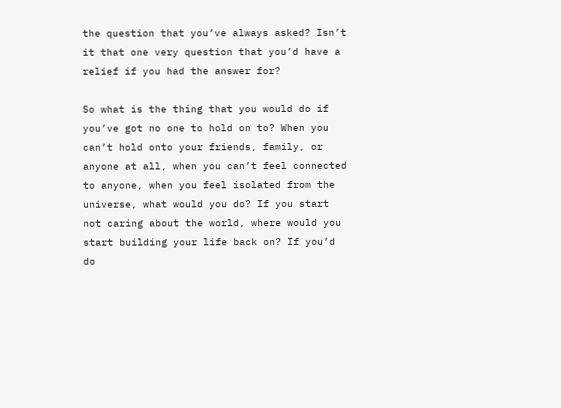the question that you’ve always asked? Isn’t it that one very question that you’d have a relief if you had the answer for?

So what is the thing that you would do if you’ve got no one to hold on to? When you can’t hold onto your friends, family, or anyone at all, when you can’t feel connected to anyone, when you feel isolated from the universe, what would you do? If you start not caring about the world, where would you start building your life back on? If you’d do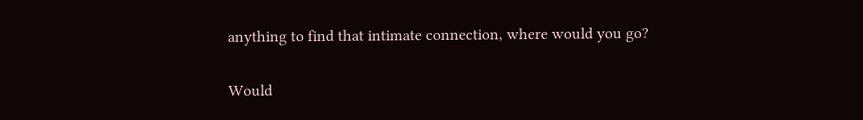anything to find that intimate connection, where would you go?

Would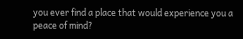you ever find a place that would experience you a peace of mind?